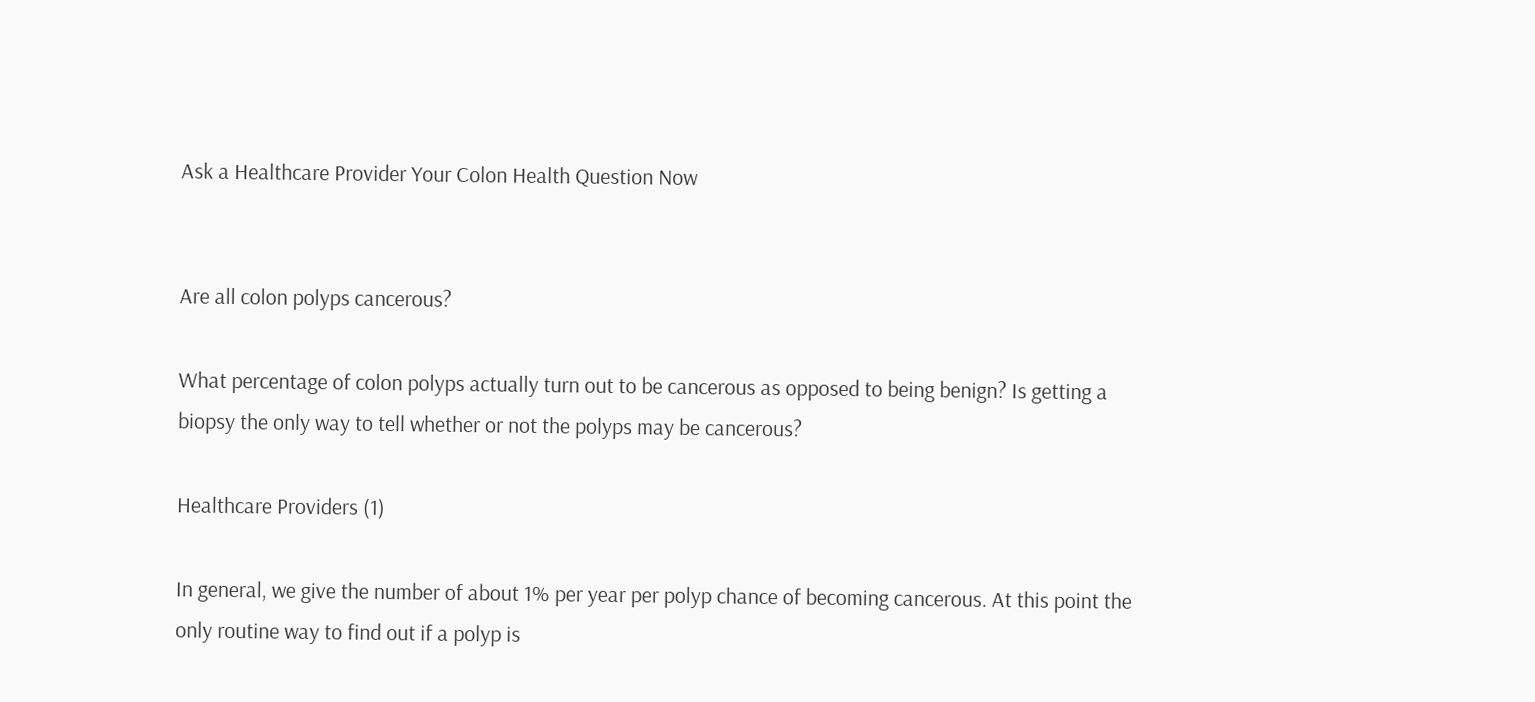Ask a Healthcare Provider Your Colon Health Question Now


Are all colon polyps cancerous?

What percentage of colon polyps actually turn out to be cancerous as opposed to being benign? Is getting a biopsy the only way to tell whether or not the polyps may be cancerous?

Healthcare Providers (1)

In general, we give the number of about 1% per year per polyp chance of becoming cancerous. At this point the only routine way to find out if a polyp is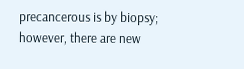precancerous is by biopsy; however, there are new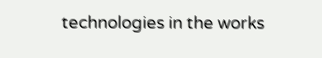technologies in the works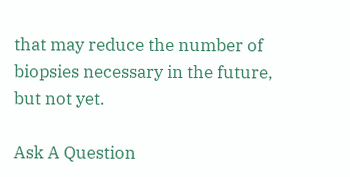that may reduce the number of biopsies necessary in the future, but not yet.

Ask A Question